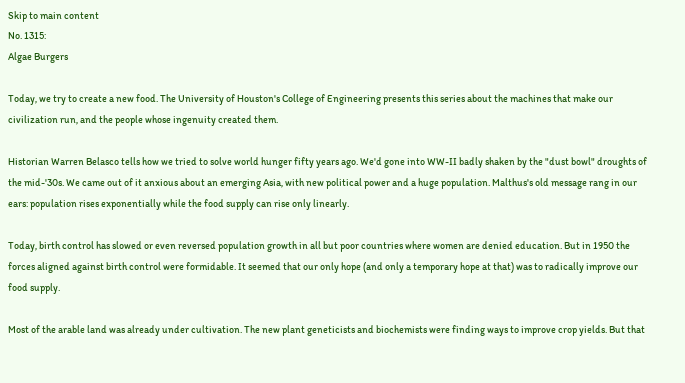Skip to main content
No. 1315:
Algae Burgers

Today, we try to create a new food. The University of Houston's College of Engineering presents this series about the machines that make our civilization run, and the people whose ingenuity created them.

Historian Warren Belasco tells how we tried to solve world hunger fifty years ago. We'd gone into WW-II badly shaken by the "dust bowl" droughts of the mid-'30s. We came out of it anxious about an emerging Asia, with new political power and a huge population. Malthus's old message rang in our ears: population rises exponentially while the food supply can rise only linearly.

Today, birth control has slowed or even reversed population growth in all but poor countries where women are denied education. But in 1950 the forces aligned against birth control were formidable. It seemed that our only hope (and only a temporary hope at that) was to radically improve our food supply.

Most of the arable land was already under cultivation. The new plant geneticists and biochemists were finding ways to improve crop yields. But that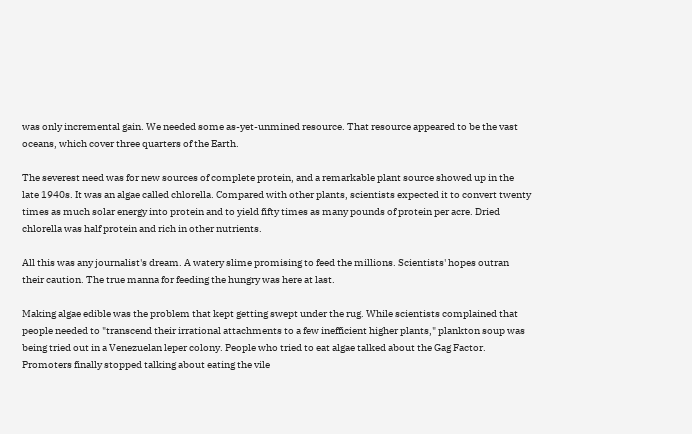was only incremental gain. We needed some as-yet-unmined resource. That resource appeared to be the vast oceans, which cover three quarters of the Earth.

The severest need was for new sources of complete protein, and a remarkable plant source showed up in the late 1940s. It was an algae called chlorella. Compared with other plants, scientists expected it to convert twenty times as much solar energy into protein and to yield fifty times as many pounds of protein per acre. Dried chlorella was half protein and rich in other nutrients.

All this was any journalist's dream. A watery slime promising to feed the millions. Scientists' hopes outran their caution. The true manna for feeding the hungry was here at last.

Making algae edible was the problem that kept getting swept under the rug. While scientists complained that people needed to "transcend their irrational attachments to a few inefficient higher plants," plankton soup was being tried out in a Venezuelan leper colony. People who tried to eat algae talked about the Gag Factor. Promoters finally stopped talking about eating the vile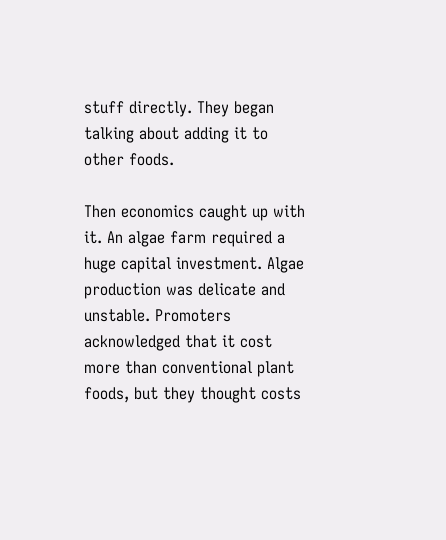stuff directly. They began talking about adding it to other foods.

Then economics caught up with it. An algae farm required a huge capital investment. Algae production was delicate and unstable. Promoters acknowledged that it cost more than conventional plant foods, but they thought costs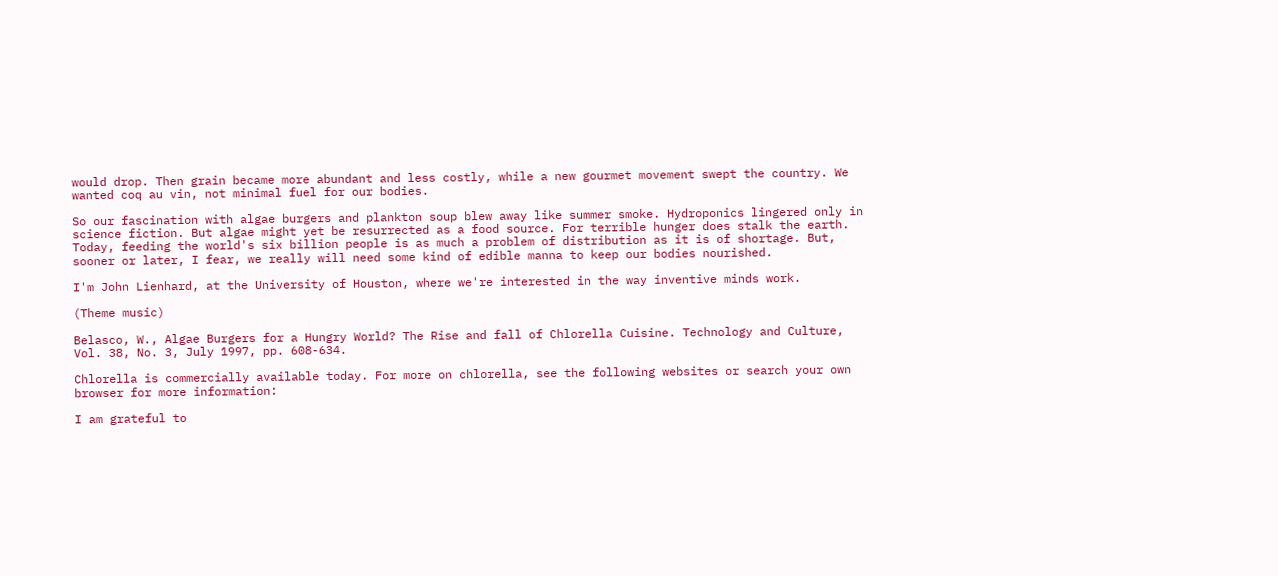would drop. Then grain became more abundant and less costly, while a new gourmet movement swept the country. We wanted coq au vin, not minimal fuel for our bodies.

So our fascination with algae burgers and plankton soup blew away like summer smoke. Hydroponics lingered only in science fiction. But algae might yet be resurrected as a food source. For terrible hunger does stalk the earth. Today, feeding the world's six billion people is as much a problem of distribution as it is of shortage. But, sooner or later, I fear, we really will need some kind of edible manna to keep our bodies nourished.

I'm John Lienhard, at the University of Houston, where we're interested in the way inventive minds work.

(Theme music)

Belasco, W., Algae Burgers for a Hungry World? The Rise and fall of Chlorella Cuisine. Technology and Culture, Vol. 38, No. 3, July 1997, pp. 608-634.

Chlorella is commercially available today. For more on chlorella, see the following websites or search your own browser for more information:

I am grateful to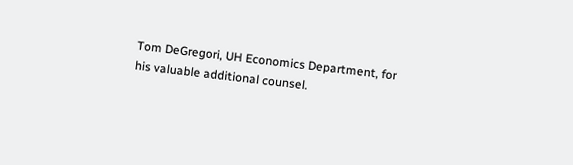Tom DeGregori, UH Economics Department, for his valuable additional counsel.